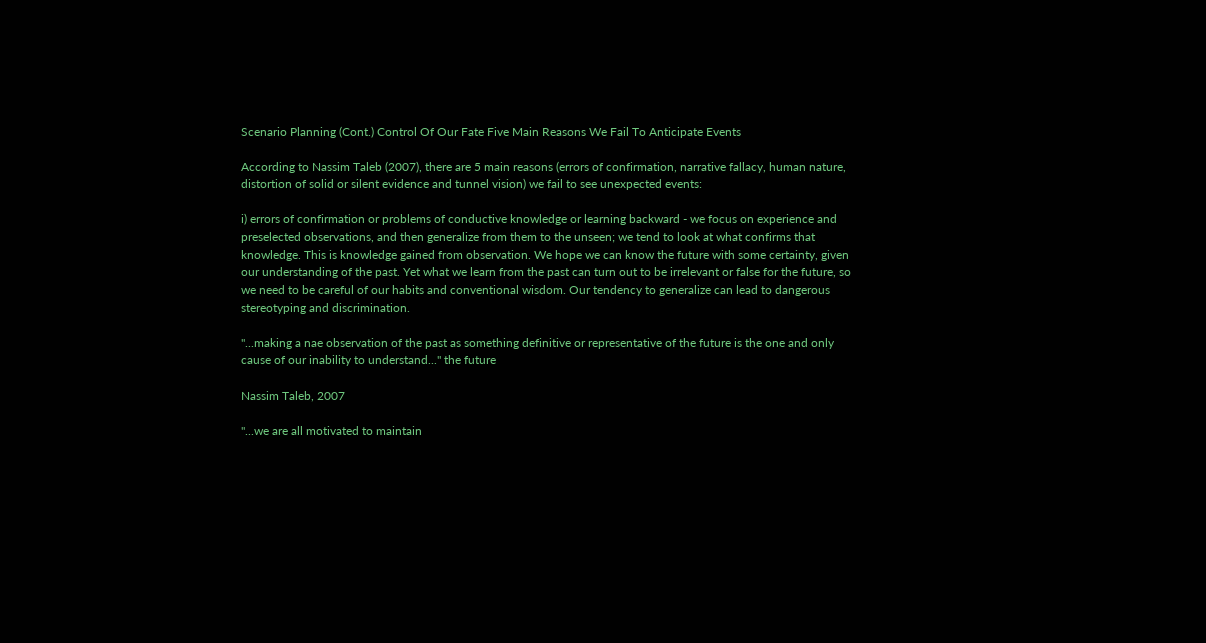Scenario Planning (Cont.) Control Of Our Fate Five Main Reasons We Fail To Anticipate Events

According to Nassim Taleb (2007), there are 5 main reasons (errors of confirmation, narrative fallacy, human nature, distortion of solid or silent evidence and tunnel vision) we fail to see unexpected events:

i) errors of confirmation or problems of conductive knowledge or learning backward - we focus on experience and preselected observations, and then generalize from them to the unseen; we tend to look at what confirms that knowledge. This is knowledge gained from observation. We hope we can know the future with some certainty, given our understanding of the past. Yet what we learn from the past can turn out to be irrelevant or false for the future, so we need to be careful of our habits and conventional wisdom. Our tendency to generalize can lead to dangerous stereotyping and discrimination.

"...making a nae observation of the past as something definitive or representative of the future is the one and only cause of our inability to understand..." the future

Nassim Taleb, 2007

"...we are all motivated to maintain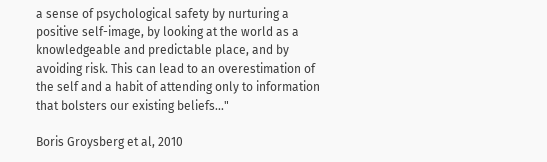a sense of psychological safety by nurturing a positive self-image, by looking at the world as a knowledgeable and predictable place, and by avoiding risk. This can lead to an overestimation of the self and a habit of attending only to information that bolsters our existing beliefs..."

Boris Groysberg et al, 2010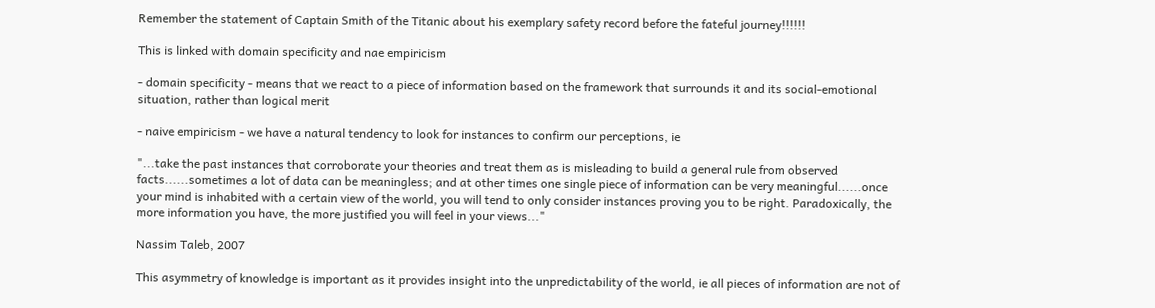Remember the statement of Captain Smith of the Titanic about his exemplary safety record before the fateful journey!!!!!!

This is linked with domain specificity and nae empiricism

- domain specificity - means that we react to a piece of information based on the framework that surrounds it and its social-emotional situation, rather than logical merit

- naive empiricism ‐ we have a natural tendency to look for instances to confirm our perceptions, ie

"...take the past instances that corroborate your theories and treat them as is misleading to build a general rule from observed facts......sometimes a lot of data can be meaningless; and at other times one single piece of information can be very meaningful......once your mind is inhabited with a certain view of the world, you will tend to only consider instances proving you to be right. Paradoxically, the more information you have, the more justified you will feel in your views..."

Nassim Taleb, 2007

This asymmetry of knowledge is important as it provides insight into the unpredictability of the world, ie all pieces of information are not of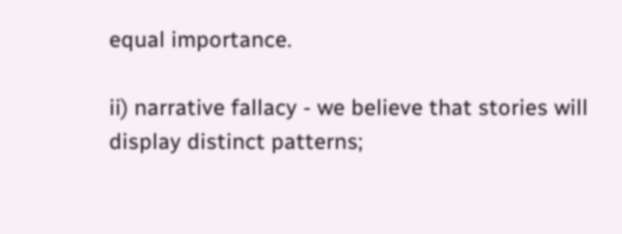equal importance.

ii) narrative fallacy - we believe that stories will display distinct patterns;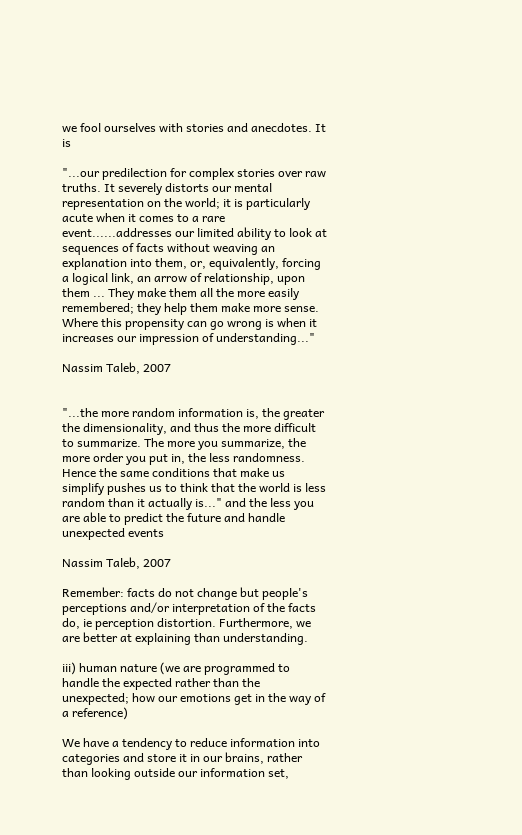we fool ourselves with stories and anecdotes. It is

"...our predilection for complex stories over raw truths. It severely distorts our mental representation on the world; it is particularly acute when it comes to a rare event......addresses our limited ability to look at sequences of facts without weaving an explanation into them, or, equivalently, forcing a logical link, an arrow of relationship, upon them ... They make them all the more easily remembered; they help them make more sense. Where this propensity can go wrong is when it increases our impression of understanding..."

Nassim Taleb, 2007


"...the more random information is, the greater the dimensionality, and thus the more difficult to summarize. The more you summarize, the more order you put in, the less randomness. Hence the same conditions that make us simplify pushes us to think that the world is less random than it actually is..." and the less you are able to predict the future and handle unexpected events

Nassim Taleb, 2007

Remember: facts do not change but people's perceptions and/or interpretation of the facts do, ie perception distortion. Furthermore, we are better at explaining than understanding.

iii) human nature (we are programmed to handle the expected rather than the unexpected; how our emotions get in the way of a reference)

We have a tendency to reduce information into categories and store it in our brains, rather than looking outside our information set,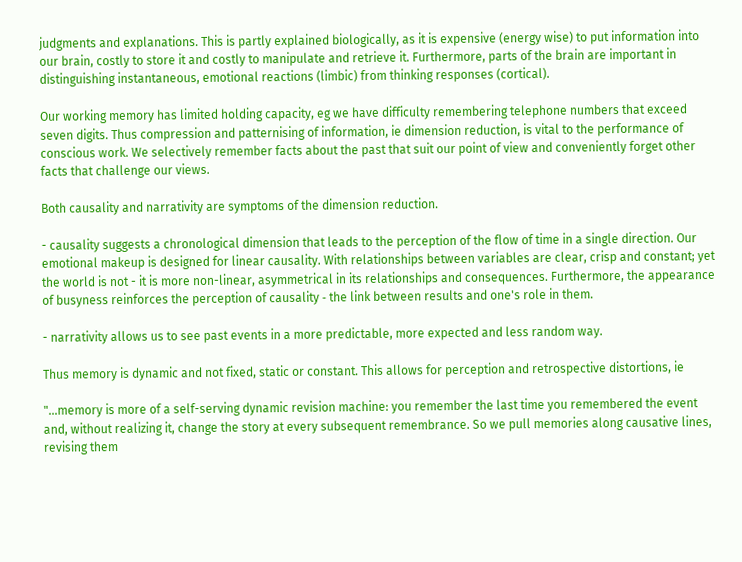judgments and explanations. This is partly explained biologically, as it is expensive (energy wise) to put information into our brain, costly to store it and costly to manipulate and retrieve it. Furthermore, parts of the brain are important in distinguishing instantaneous, emotional reactions (limbic) from thinking responses (cortical).

Our working memory has limited holding capacity, eg we have difficulty remembering telephone numbers that exceed seven digits. Thus compression and patternising of information, ie dimension reduction, is vital to the performance of conscious work. We selectively remember facts about the past that suit our point of view and conveniently forget other facts that challenge our views.

Both causality and narrativity are symptoms of the dimension reduction.

- causality suggests a chronological dimension that leads to the perception of the flow of time in a single direction. Our emotional makeup is designed for linear causality. With relationships between variables are clear, crisp and constant; yet the world is not - it is more non-linear, asymmetrical in its relationships and consequences. Furthermore, the appearance of busyness reinforces the perception of causality ‐ the link between results and one's role in them.

- narrativity allows us to see past events in a more predictable, more expected and less random way.

Thus memory is dynamic and not fixed, static or constant. This allows for perception and retrospective distortions, ie

"...memory is more of a self-serving dynamic revision machine: you remember the last time you remembered the event and, without realizing it, change the story at every subsequent remembrance. So we pull memories along causative lines, revising them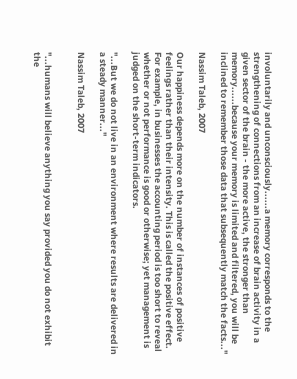involuntarily and unconsciously......a memory corresponds to the strengthening of connections from an increase of brain activity in a given sector of the brain ‐ the more active, the stronger than memory......because your memory is limited and filtered, you will be inclined to remember those data that subsequently match the facts..."

Nassim Taleb, 2007

Our happiness depends more on the number of instances of positive feelings rather than their intensity. This is called the positive effect. For example, in businesses the accounting period is too short to reveal whether or not performance is good or otherwise; yet management is judged on the short-term indicators.

"...But we do not live in an environment where results are delivered in a steady manner..."

Nassim Taleb, 2007


"...humans will believe anything you say provided you do not exhibit the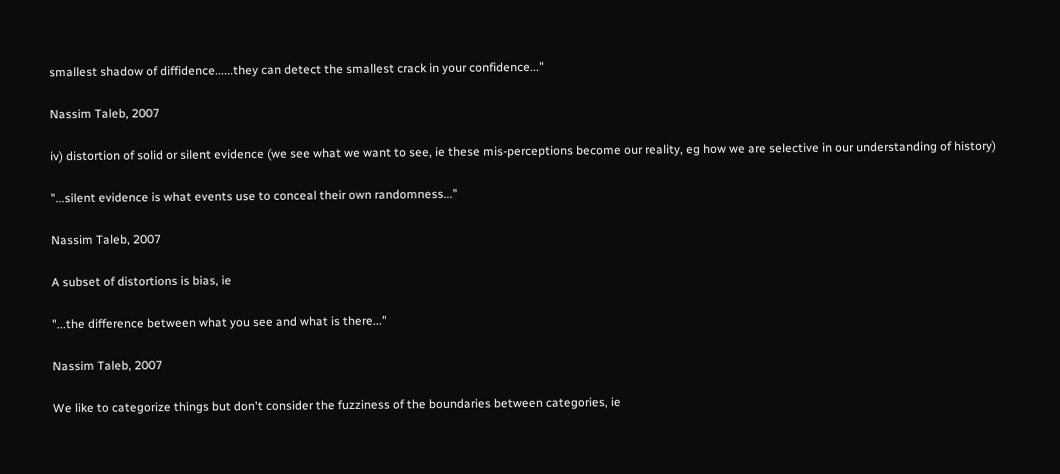smallest shadow of diffidence......they can detect the smallest crack in your confidence..."

Nassim Taleb, 2007

iv) distortion of solid or silent evidence (we see what we want to see, ie these mis-perceptions become our reality, eg how we are selective in our understanding of history)

"...silent evidence is what events use to conceal their own randomness..."

Nassim Taleb, 2007

A subset of distortions is bias, ie

"...the difference between what you see and what is there..."

Nassim Taleb, 2007

We like to categorize things but don't consider the fuzziness of the boundaries between categories, ie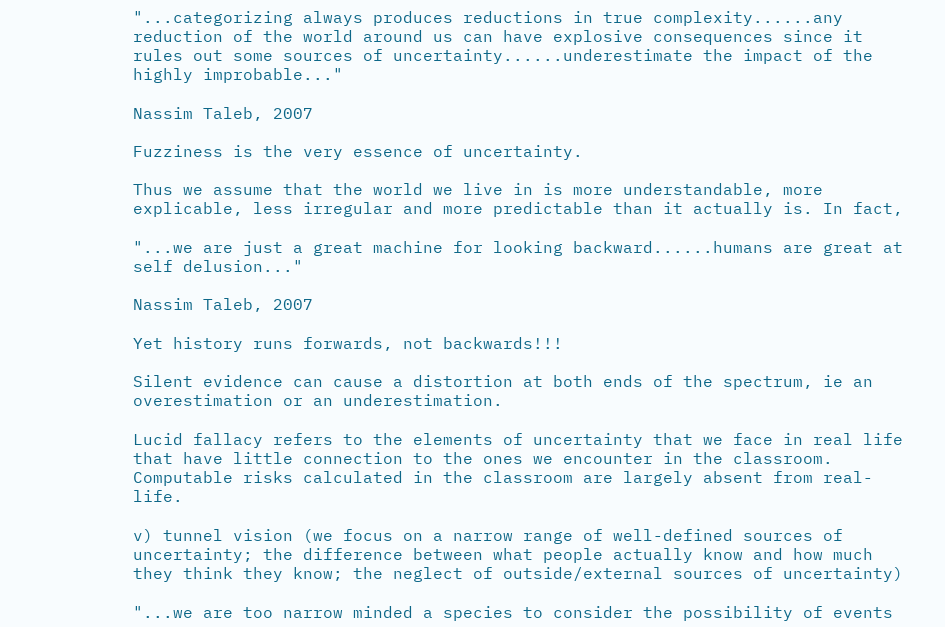"...categorizing always produces reductions in true complexity......any reduction of the world around us can have explosive consequences since it rules out some sources of uncertainty......underestimate the impact of the highly improbable..."

Nassim Taleb, 2007

Fuzziness is the very essence of uncertainty.

Thus we assume that the world we live in is more understandable, more explicable, less irregular and more predictable than it actually is. In fact,

"...we are just a great machine for looking backward......humans are great at self delusion..."

Nassim Taleb, 2007

Yet history runs forwards, not backwards!!!

Silent evidence can cause a distortion at both ends of the spectrum, ie an overestimation or an underestimation.

Lucid fallacy refers to the elements of uncertainty that we face in real life that have little connection to the ones we encounter in the classroom. Computable risks calculated in the classroom are largely absent from real-life.

v) tunnel vision (we focus on a narrow range of well-defined sources of uncertainty; the difference between what people actually know and how much they think they know; the neglect of outside/external sources of uncertainty)

"...we are too narrow minded a species to consider the possibility of events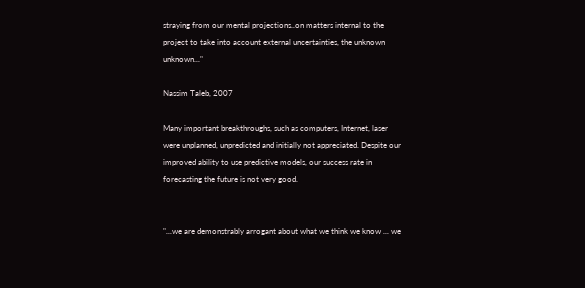straying from our mental projections..on matters internal to the project to take into account external uncertainties, the unknown unknown..."

Nassim Taleb, 2007

Many important breakthroughs, such as computers, Internet, laser were unplanned, unpredicted and initially not appreciated. Despite our improved ability to use predictive models, our success rate in forecasting the future is not very good.


"...we are demonstrably arrogant about what we think we know ... we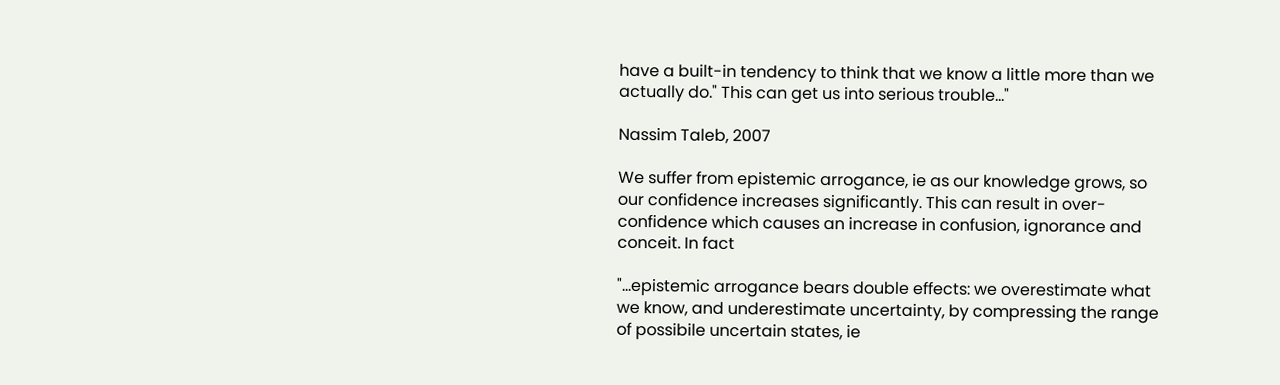have a built-in tendency to think that we know a little more than we actually do." This can get us into serious trouble..."

Nassim Taleb, 2007

We suffer from epistemic arrogance, ie as our knowledge grows, so our confidence increases significantly. This can result in over-confidence which causes an increase in confusion, ignorance and conceit. In fact

"...epistemic arrogance bears double effects: we overestimate what we know, and underestimate uncertainty, by compressing the range of possibile uncertain states, ie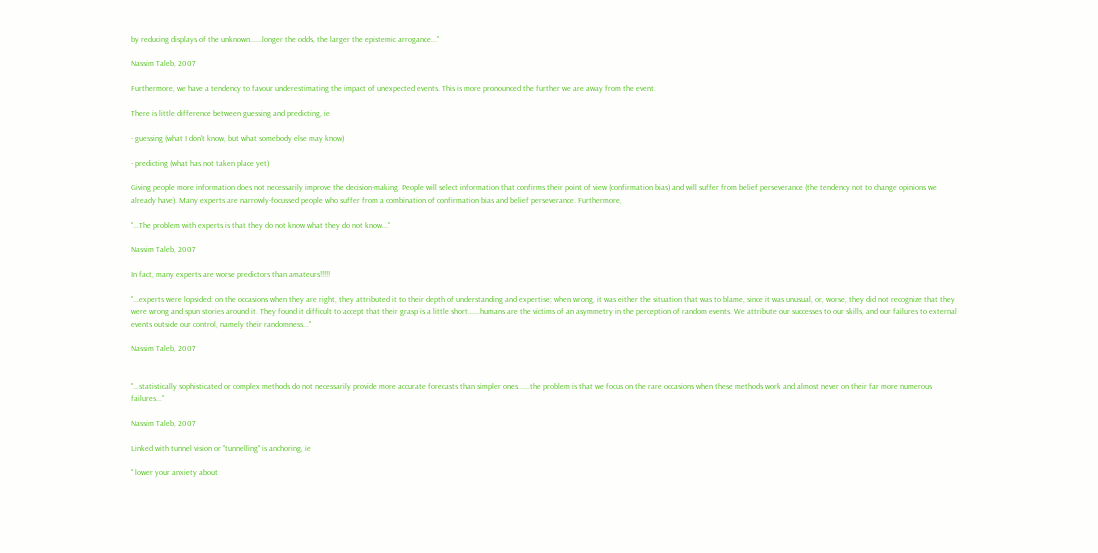by reducing displays of the unknown......longer the odds, the larger the epistemic arrogance..."

Nassim Taleb, 2007

Furthermore, we have a tendency to favour underestimating the impact of unexpected events. This is more pronounced the further we are away from the event.

There is little difference between guessing and predicting, ie

- guessing (what I don't know, but what somebody else may know)

- predicting (what has not taken place yet)

Giving people more information does not necessarily improve the decision-making. People will select information that confirms their point of view (confirmation bias) and will suffer from belief perseverance (the tendency not to change opinions we already have). Many experts are narrowly-focussed people who suffer from a combination of confirmation bias and belief perseverance. Furthermore,

"...The problem with experts is that they do not know what they do not know..."

Nassim Taleb, 2007

In fact, many experts are worse predictors than amateurs!!!!!

"...experts were lopsided: on the occasions when they are right, they attributed it to their depth of understanding and expertise; when wrong, it was either the situation that was to blame, since it was unusual, or, worse, they did not recognize that they were wrong and spun stories around it. They found it difficult to accept that their grasp is a little short......humans are the victims of an asymmetry in the perception of random events. We attribute our successes to our skills, and our failures to external events outside our control, namely their randomness..."

Nassim Taleb, 2007


"...statistically sophisticated or complex methods do not necessarily provide more accurate forecasts than simpler ones......the problem is that we focus on the rare occasions when these methods work and almost never on their far more numerous failures..."

Nassim Taleb, 2007

Linked with tunnel vision or "tunnelling" is anchoring, ie

" lower your anxiety about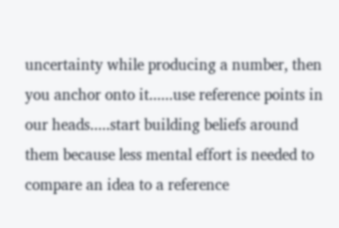uncertainty while producing a number, then you anchor onto it......use reference points in our heads.....start building beliefs around them because less mental effort is needed to compare an idea to a reference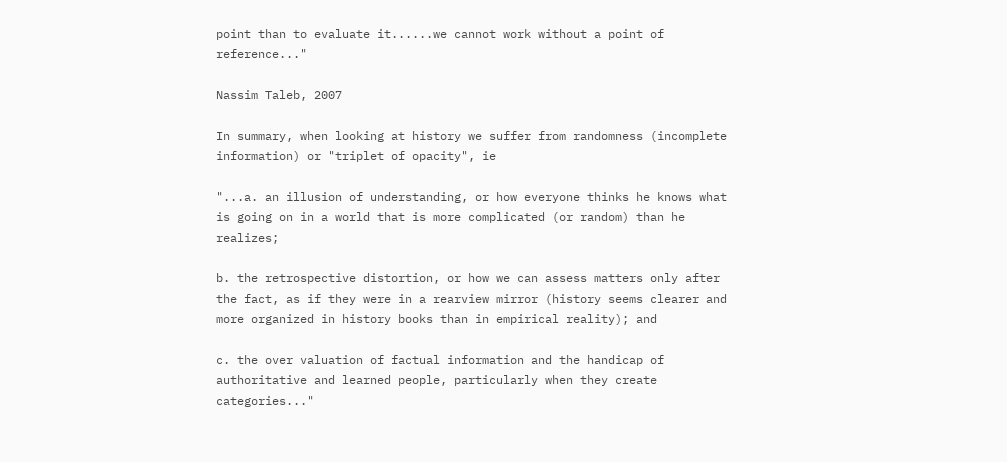point than to evaluate it......we cannot work without a point of reference..."

Nassim Taleb, 2007

In summary, when looking at history we suffer from randomness (incomplete information) or "triplet of opacity", ie

"...a. an illusion of understanding, or how everyone thinks he knows what is going on in a world that is more complicated (or random) than he realizes;

b. the retrospective distortion, or how we can assess matters only after the fact, as if they were in a rearview mirror (history seems clearer and more organized in history books than in empirical reality); and

c. the over valuation of factual information and the handicap of authoritative and learned people, particularly when they create categories..."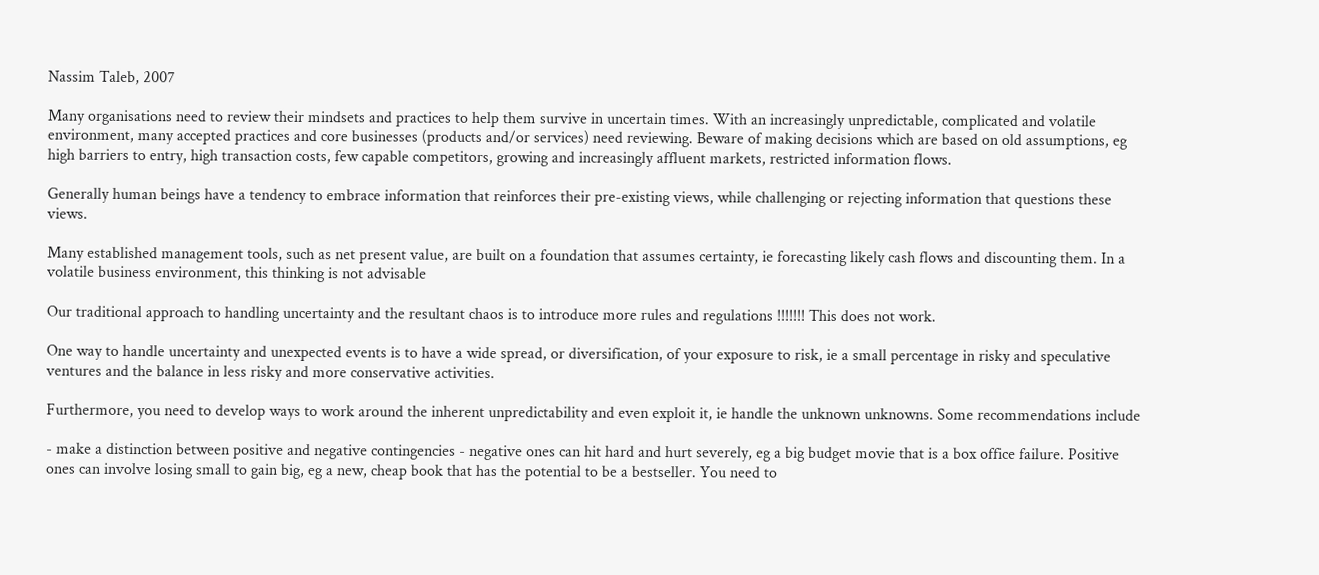Nassim Taleb, 2007

Many organisations need to review their mindsets and practices to help them survive in uncertain times. With an increasingly unpredictable, complicated and volatile environment, many accepted practices and core businesses (products and/or services) need reviewing. Beware of making decisions which are based on old assumptions, eg high barriers to entry, high transaction costs, few capable competitors, growing and increasingly affluent markets, restricted information flows.

Generally human beings have a tendency to embrace information that reinforces their pre-existing views, while challenging or rejecting information that questions these views.

Many established management tools, such as net present value, are built on a foundation that assumes certainty, ie forecasting likely cash flows and discounting them. In a volatile business environment, this thinking is not advisable

Our traditional approach to handling uncertainty and the resultant chaos is to introduce more rules and regulations !!!!!!! This does not work.

One way to handle uncertainty and unexpected events is to have a wide spread, or diversification, of your exposure to risk, ie a small percentage in risky and speculative ventures and the balance in less risky and more conservative activities.

Furthermore, you need to develop ways to work around the inherent unpredictability and even exploit it, ie handle the unknown unknowns. Some recommendations include

- make a distinction between positive and negative contingencies - negative ones can hit hard and hurt severely, eg a big budget movie that is a box office failure. Positive ones can involve losing small to gain big, eg a new, cheap book that has the potential to be a bestseller. You need to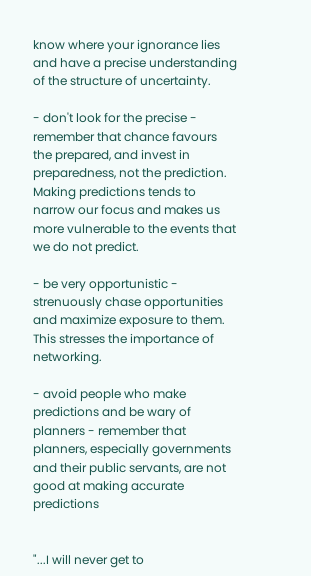know where your ignorance lies and have a precise understanding of the structure of uncertainty.

- don't look for the precise - remember that chance favours the prepared, and invest in preparedness, not the prediction. Making predictions tends to narrow our focus and makes us more vulnerable to the events that we do not predict.

- be very opportunistic - strenuously chase opportunities and maximize exposure to them. This stresses the importance of networking.

- avoid people who make predictions and be wary of planners - remember that planners, especially governments and their public servants, are not good at making accurate predictions


"...I will never get to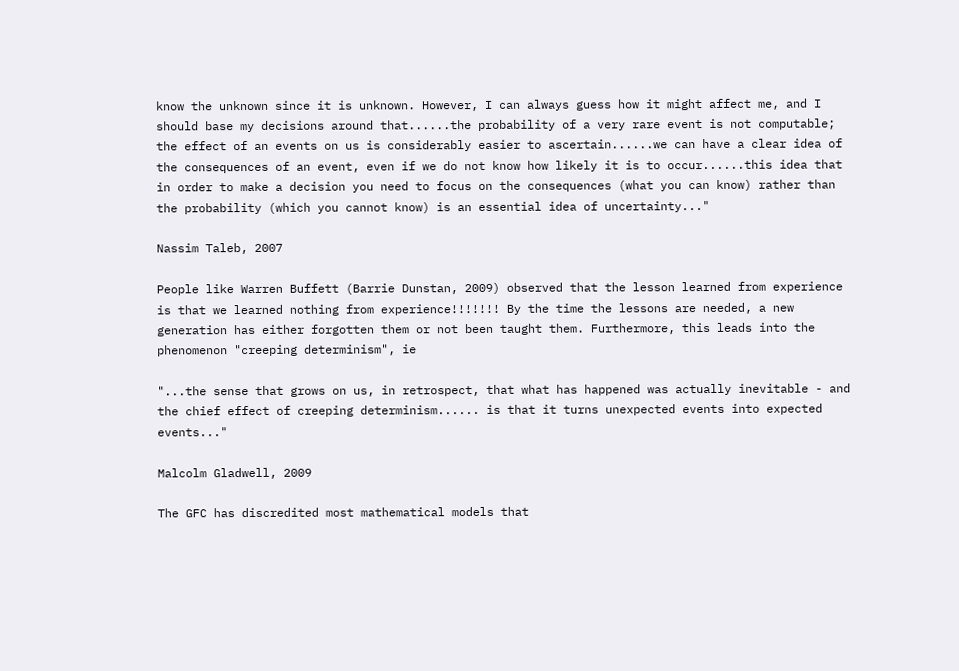know the unknown since it is unknown. However, I can always guess how it might affect me, and I should base my decisions around that......the probability of a very rare event is not computable; the effect of an events on us is considerably easier to ascertain......we can have a clear idea of the consequences of an event, even if we do not know how likely it is to occur......this idea that in order to make a decision you need to focus on the consequences (what you can know) rather than the probability (which you cannot know) is an essential idea of uncertainty..."

Nassim Taleb, 2007

People like Warren Buffett (Barrie Dunstan, 2009) observed that the lesson learned from experience is that we learned nothing from experience!!!!!!! By the time the lessons are needed, a new generation has either forgotten them or not been taught them. Furthermore, this leads into the phenomenon "creeping determinism", ie

"...the sense that grows on us, in retrospect, that what has happened was actually inevitable - and the chief effect of creeping determinism...... is that it turns unexpected events into expected events..."

Malcolm Gladwell, 2009

The GFC has discredited most mathematical models that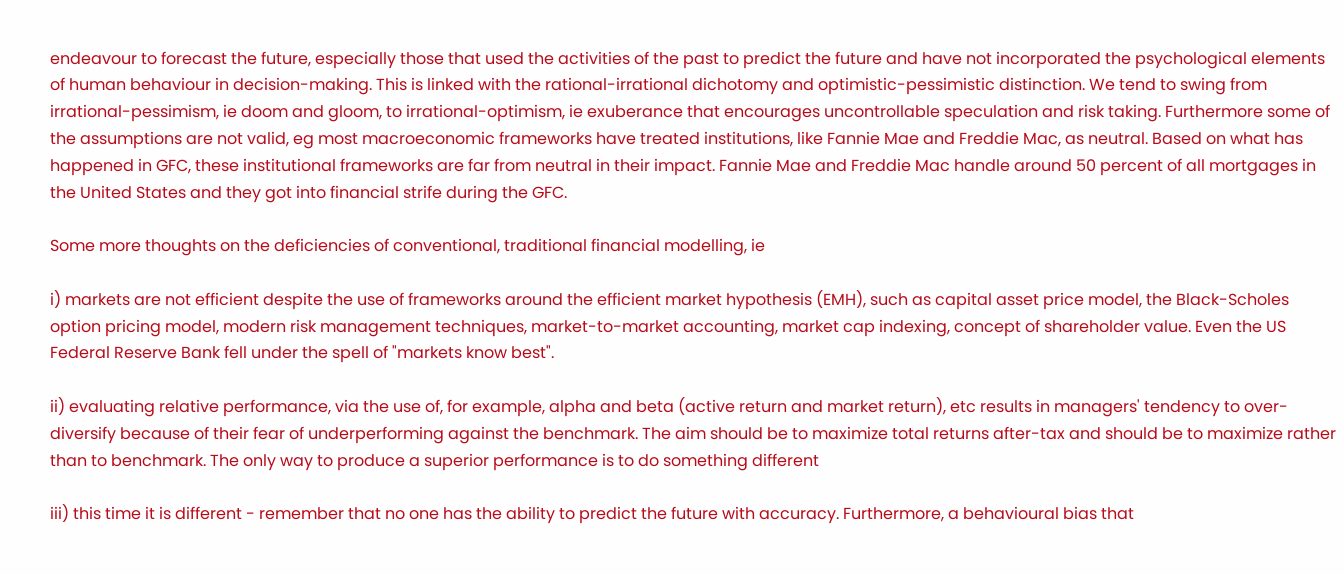endeavour to forecast the future, especially those that used the activities of the past to predict the future and have not incorporated the psychological elements of human behaviour in decision-making. This is linked with the rational-irrational dichotomy and optimistic-pessimistic distinction. We tend to swing from irrational-pessimism, ie doom and gloom, to irrational-optimism, ie exuberance that encourages uncontrollable speculation and risk taking. Furthermore some of the assumptions are not valid, eg most macroeconomic frameworks have treated institutions, like Fannie Mae and Freddie Mac, as neutral. Based on what has happened in GFC, these institutional frameworks are far from neutral in their impact. Fannie Mae and Freddie Mac handle around 50 percent of all mortgages in the United States and they got into financial strife during the GFC.

Some more thoughts on the deficiencies of conventional, traditional financial modelling, ie

i) markets are not efficient despite the use of frameworks around the efficient market hypothesis (EMH), such as capital asset price model, the Black-Scholes option pricing model, modern risk management techniques, market-to-market accounting, market cap indexing, concept of shareholder value. Even the US Federal Reserve Bank fell under the spell of "markets know best".

ii) evaluating relative performance, via the use of, for example, alpha and beta (active return and market return), etc results in managers' tendency to over-diversify because of their fear of underperforming against the benchmark. The aim should be to maximize total returns after-tax and should be to maximize rather than to benchmark. The only way to produce a superior performance is to do something different

iii) this time it is different - remember that no one has the ability to predict the future with accuracy. Furthermore, a behavioural bias that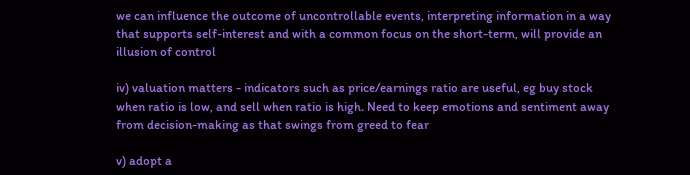we can influence the outcome of uncontrollable events, interpreting information in a way that supports self-interest and with a common focus on the short-term, will provide an illusion of control

iv) valuation matters - indicators such as price/earnings ratio are useful, eg buy stock when ratio is low, and sell when ratio is high. Need to keep emotions and sentiment away from decision-making as that swings from greed to fear

v) adopt a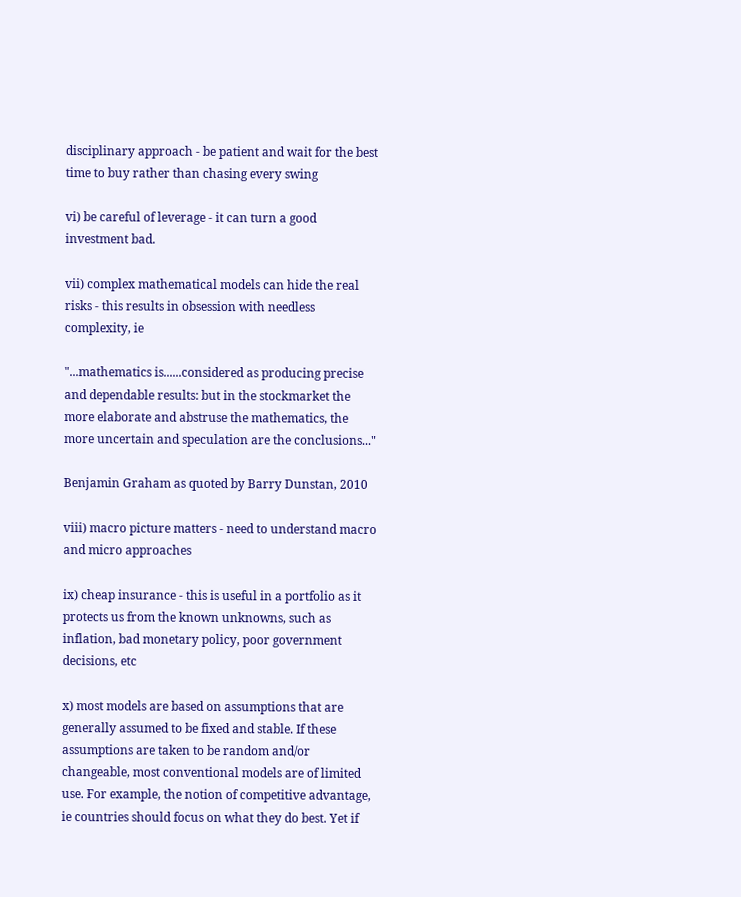disciplinary approach - be patient and wait for the best time to buy rather than chasing every swing

vi) be careful of leverage - it can turn a good investment bad.

vii) complex mathematical models can hide the real risks - this results in obsession with needless complexity, ie

"...mathematics is......considered as producing precise and dependable results: but in the stockmarket the more elaborate and abstruse the mathematics, the more uncertain and speculation are the conclusions..."

Benjamin Graham as quoted by Barry Dunstan, 2010

viii) macro picture matters - need to understand macro and micro approaches

ix) cheap insurance - this is useful in a portfolio as it protects us from the known unknowns, such as inflation, bad monetary policy, poor government decisions, etc

x) most models are based on assumptions that are generally assumed to be fixed and stable. If these assumptions are taken to be random and/or changeable, most conventional models are of limited use. For example, the notion of competitive advantage, ie countries should focus on what they do best. Yet if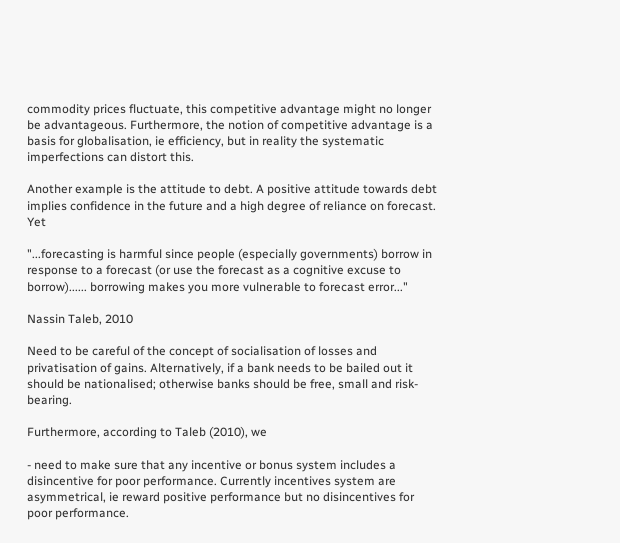commodity prices fluctuate, this competitive advantage might no longer be advantageous. Furthermore, the notion of competitive advantage is a basis for globalisation, ie efficiency, but in reality the systematic imperfections can distort this.

Another example is the attitude to debt. A positive attitude towards debt implies confidence in the future and a high degree of reliance on forecast. Yet

"...forecasting is harmful since people (especially governments) borrow in response to a forecast (or use the forecast as a cognitive excuse to borrow)...... borrowing makes you more vulnerable to forecast error..."

Nassin Taleb, 2010

Need to be careful of the concept of socialisation of losses and privatisation of gains. Alternatively, if a bank needs to be bailed out it should be nationalised; otherwise banks should be free, small and risk-bearing.

Furthermore, according to Taleb (2010), we

- need to make sure that any incentive or bonus system includes a disincentive for poor performance. Currently incentives system are asymmetrical, ie reward positive performance but no disincentives for poor performance.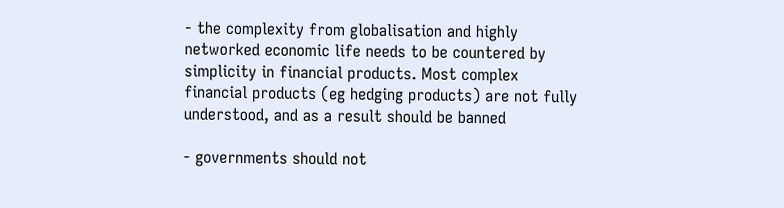- the complexity from globalisation and highly networked economic life needs to be countered by simplicity in financial products. Most complex financial products (eg hedging products) are not fully understood, and as a result should be banned

- governments should not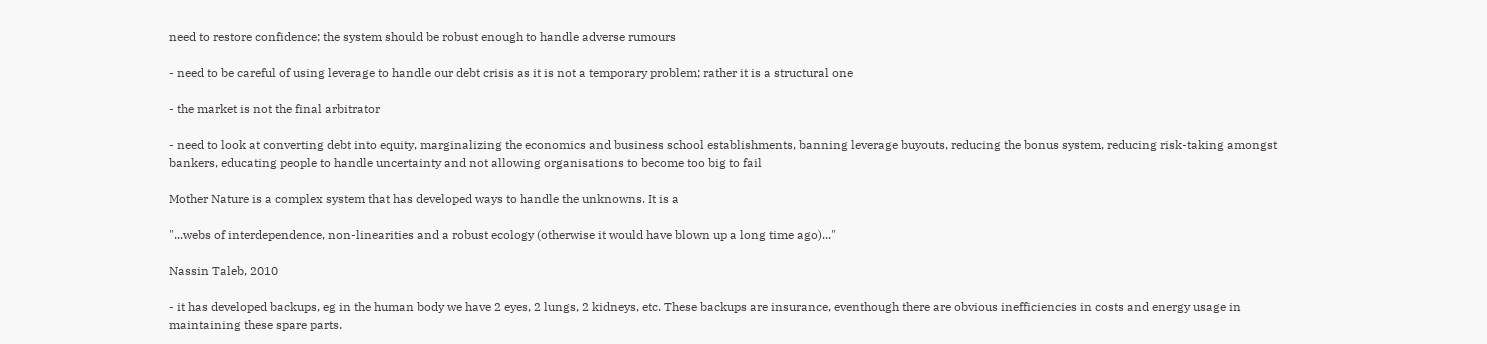need to restore confidence; the system should be robust enough to handle adverse rumours

- need to be careful of using leverage to handle our debt crisis as it is not a temporary problem; rather it is a structural one

- the market is not the final arbitrator

- need to look at converting debt into equity, marginalizing the economics and business school establishments, banning leverage buyouts, reducing the bonus system, reducing risk-taking amongst bankers, educating people to handle uncertainty and not allowing organisations to become too big to fail

Mother Nature is a complex system that has developed ways to handle the unknowns. It is a

"...webs of interdependence, non-linearities and a robust ecology (otherwise it would have blown up a long time ago)..."

Nassin Taleb, 2010

- it has developed backups, eg in the human body we have 2 eyes, 2 lungs, 2 kidneys, etc. These backups are insurance, eventhough there are obvious inefficiencies in costs and energy usage in maintaining these spare parts.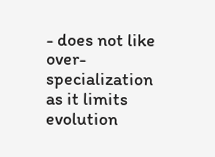- does not like over-specialization as it limits evolution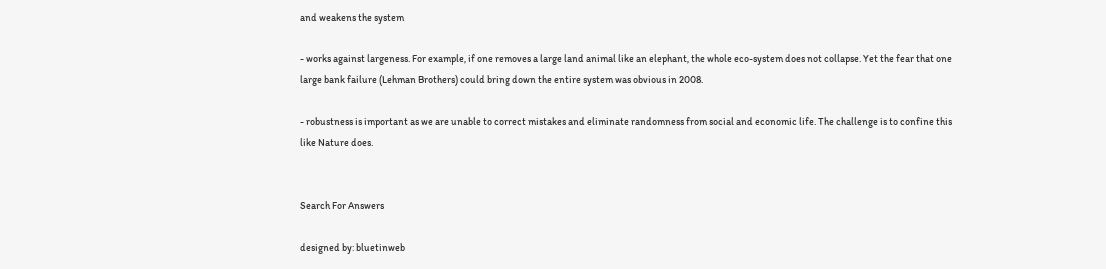and weakens the system

- works against largeness. For example, if one removes a large land animal like an elephant, the whole eco-system does not collapse. Yet the fear that one large bank failure (Lehman Brothers) could bring down the entire system was obvious in 2008.

- robustness is important as we are unable to correct mistakes and eliminate randomness from social and economic life. The challenge is to confine this like Nature does.


Search For Answers

designed by: bluetinweb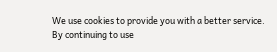We use cookies to provide you with a better service.
By continuing to use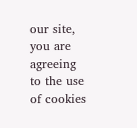our site, you are agreeing to the use of cookies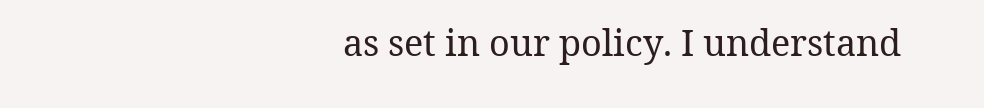as set in our policy. I understand